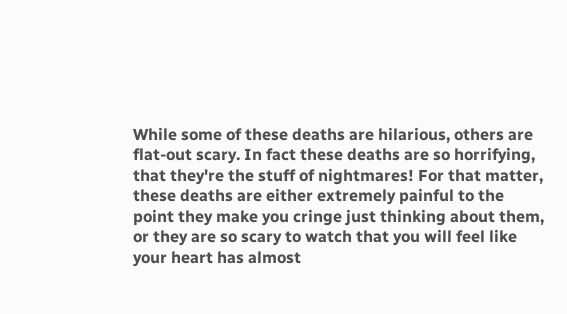While some of these deaths are hilarious, others are flat-out scary. In fact these deaths are so horrifying, that they're the stuff of nightmares! For that matter, these deaths are either extremely painful to the point they make you cringe just thinking about them, or they are so scary to watch that you will feel like your heart has almost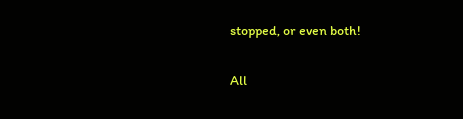stopped, or even both!

All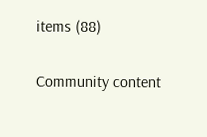items (88)

Community content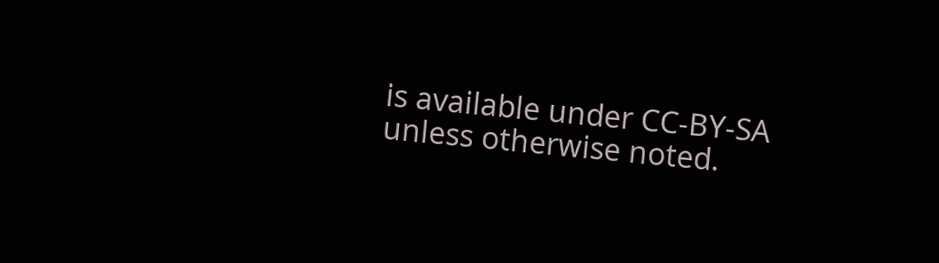is available under CC-BY-SA unless otherwise noted.